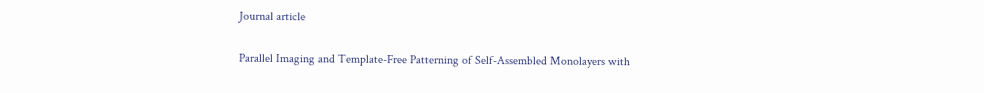Journal article

Parallel Imaging and Template-Free Patterning of Self-Assembled Monolayers with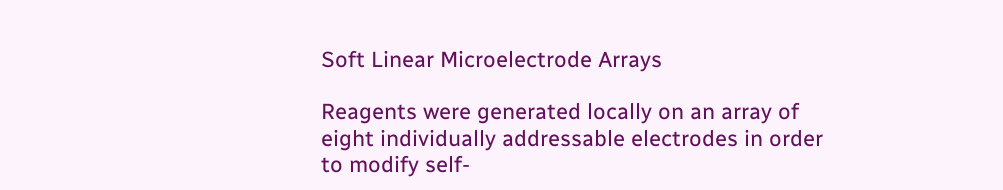Soft Linear Microelectrode Arrays

Reagents were generated locally on an array of eight individually addressable electrodes in order to modify self-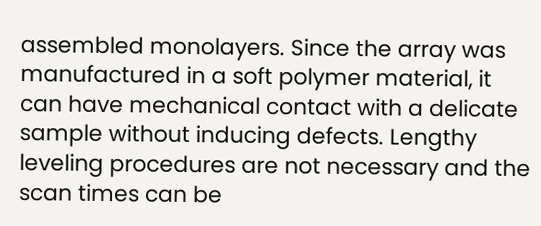assembled monolayers. Since the array was manufactured in a soft polymer material, it can have mechanical contact with a delicate sample without inducing defects. Lengthy leveling procedures are not necessary and the scan times can be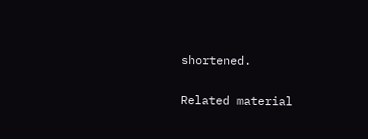shortened.

Related material